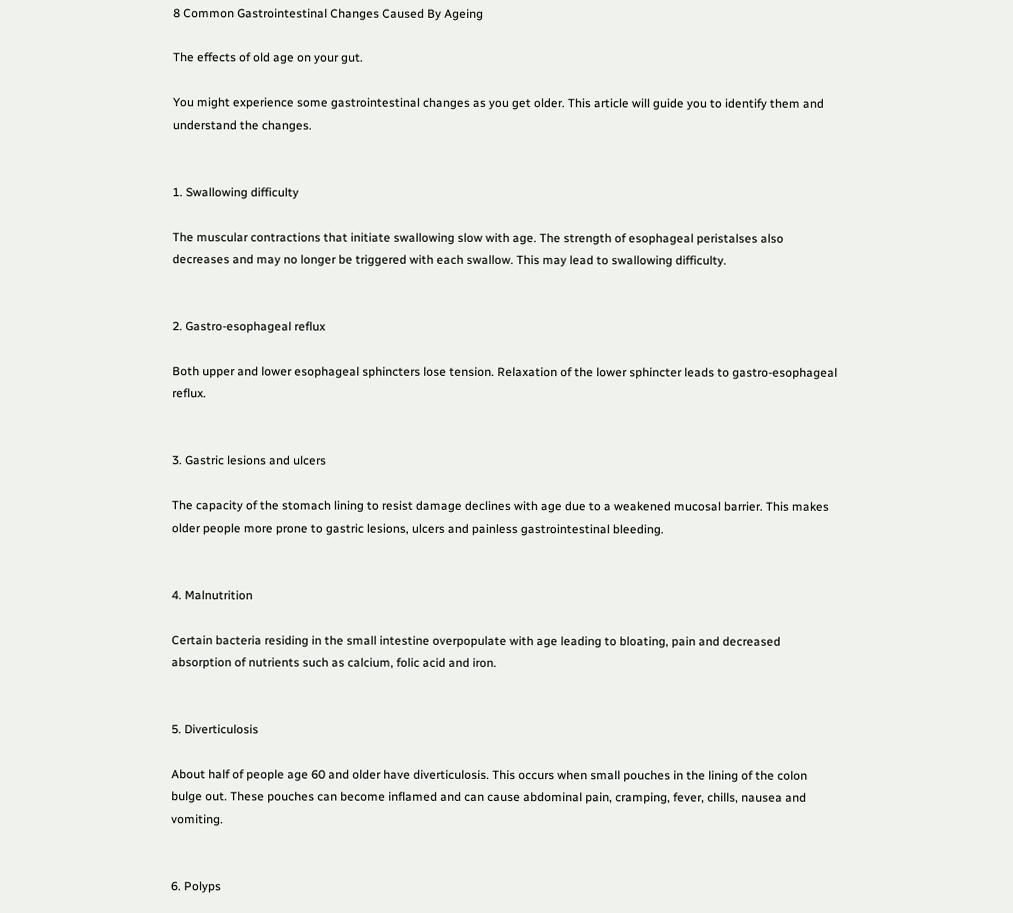8 Common Gastrointestinal Changes Caused By Ageing

The effects of old age on your gut.

You might experience some gastrointestinal changes as you get older. This article will guide you to identify them and understand the changes.


1. Swallowing difficulty

The muscular contractions that initiate swallowing slow with age. The strength of esophageal peristalses also decreases and may no longer be triggered with each swallow. This may lead to swallowing difficulty.


2. Gastro-esophageal reflux

Both upper and lower esophageal sphincters lose tension. Relaxation of the lower sphincter leads to gastro-esophageal reflux.


3. Gastric lesions and ulcers

The capacity of the stomach lining to resist damage declines with age due to a weakened mucosal barrier. This makes older people more prone to gastric lesions, ulcers and painless gastrointestinal bleeding.


4. Malnutrition

Certain bacteria residing in the small intestine overpopulate with age leading to bloating, pain and decreased absorption of nutrients such as calcium, folic acid and iron.


5. Diverticulosis

About half of people age 60 and older have diverticulosis. This occurs when small pouches in the lining of the colon bulge out. These pouches can become inflamed and can cause abdominal pain, cramping, fever, chills, nausea and vomiting.


6. Polyps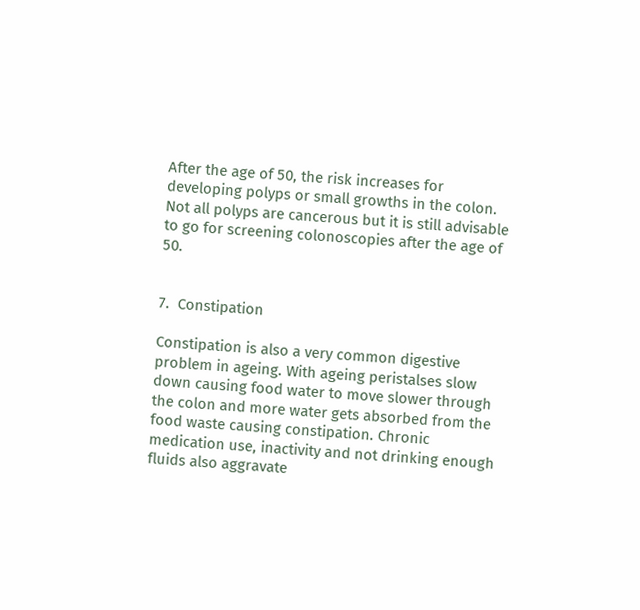After the age of 50, the risk increases for developing polyps or small growths in the colon. Not all polyps are cancerous but it is still advisable to go for screening colonoscopies after the age of 50.


7.  Constipation

Constipation is also a very common digestive problem in ageing. With ageing peristalses slow down causing food water to move slower through the colon and more water gets absorbed from the food waste causing constipation. Chronic medication use, inactivity and not drinking enough fluids also aggravate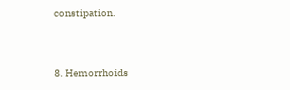constipation.


8. Hemorrhoids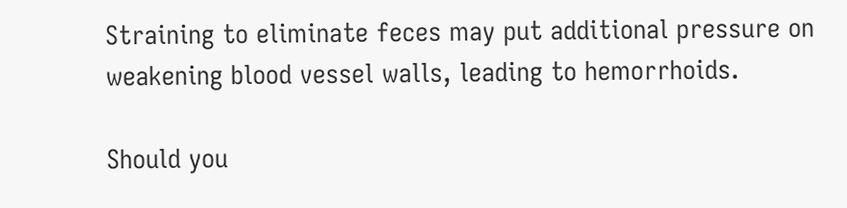Straining to eliminate feces may put additional pressure on weakening blood vessel walls, leading to hemorrhoids.

Should you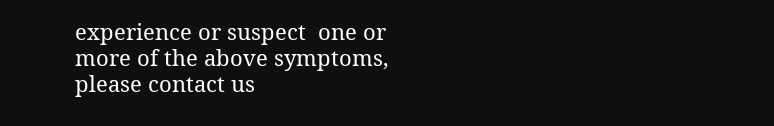experience or suspect  one or more of the above symptoms, please contact us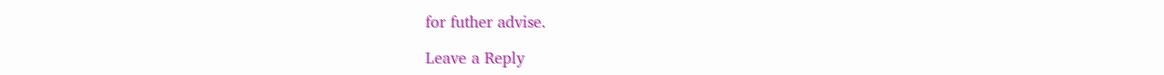for futher advise.

Leave a Reply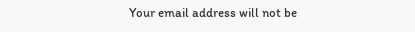Your email address will not be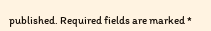published. Required fields are marked *